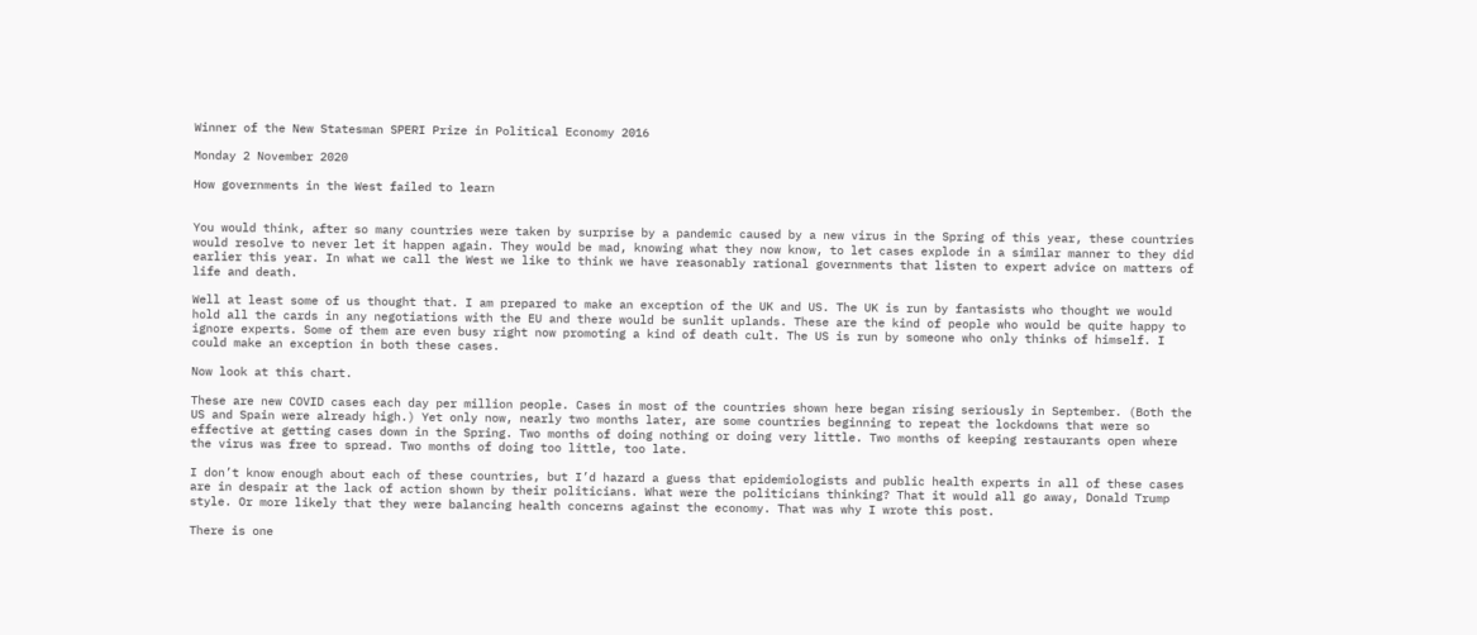Winner of the New Statesman SPERI Prize in Political Economy 2016

Monday 2 November 2020

How governments in the West failed to learn


You would think, after so many countries were taken by surprise by a pandemic caused by a new virus in the Spring of this year, these countries would resolve to never let it happen again. They would be mad, knowing what they now know, to let cases explode in a similar manner to they did earlier this year. In what we call the West we like to think we have reasonably rational governments that listen to expert advice on matters of life and death.

Well at least some of us thought that. I am prepared to make an exception of the UK and US. The UK is run by fantasists who thought we would hold all the cards in any negotiations with the EU and there would be sunlit uplands. These are the kind of people who would be quite happy to ignore experts. Some of them are even busy right now promoting a kind of death cult. The US is run by someone who only thinks of himself. I could make an exception in both these cases.

Now look at this chart.

These are new COVID cases each day per million people. Cases in most of the countries shown here began rising seriously in September. (Both the US and Spain were already high.) Yet only now, nearly two months later, are some countries beginning to repeat the lockdowns that were so effective at getting cases down in the Spring. Two months of doing nothing or doing very little. Two months of keeping restaurants open where the virus was free to spread. Two months of doing too little, too late.

I don’t know enough about each of these countries, but I’d hazard a guess that epidemiologists and public health experts in all of these cases are in despair at the lack of action shown by their politicians. What were the politicians thinking? That it would all go away, Donald Trump style. Or more likely that they were balancing health concerns against the economy. That was why I wrote this post.

There is one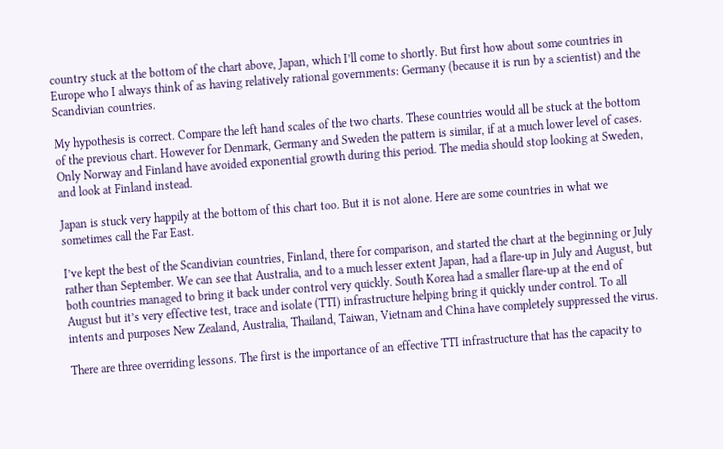country stuck at the bottom of the chart above, Japan, which I’ll come to shortly. But first how about some countries in Europe who I always think of as having relatively rational governments: Germany (because it is run by a scientist) and the Scandivian countries.

My hypothesis is correct. Compare the left hand scales of the two charts. These countries would all be stuck at the bottom of the previous chart. However for Denmark, Germany and Sweden the pattern is similar, if at a much lower level of cases. Only Norway and Finland have avoided exponential growth during this period. The media should stop looking at Sweden, and look at Finland instead.

Japan is stuck very happily at the bottom of this chart too. But it is not alone. Here are some countries in what we sometimes call the Far East.

I’ve kept the best of the Scandivian countries, Finland, there for comparison, and started the chart at the beginning or July rather than September. We can see that Australia, and to a much lesser extent Japan, had a flare-up in July and August, but both countries managed to bring it back under control very quickly. South Korea had a smaller flare-up at the end of August but it’s very effective test, trace and isolate (TTI) infrastructure helping bring it quickly under control. To all intents and purposes New Zealand, Australia, Thailand, Taiwan, Vietnam and China have completely suppressed the virus.

There are three overriding lessons. The first is the importance of an effective TTI infrastructure that has the capacity to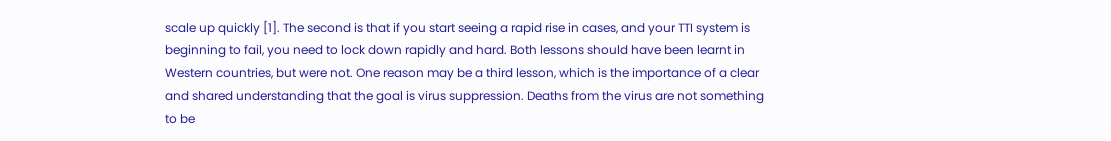scale up quickly [1]. The second is that if you start seeing a rapid rise in cases, and your TTI system is beginning to fail, you need to lock down rapidly and hard. Both lessons should have been learnt in Western countries, but were not. One reason may be a third lesson, which is the importance of a clear and shared understanding that the goal is virus suppression. Deaths from the virus are not something to be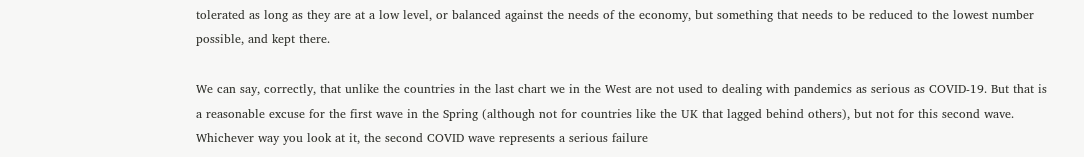tolerated as long as they are at a low level, or balanced against the needs of the economy, but something that needs to be reduced to the lowest number possible, and kept there.

We can say, correctly, that unlike the countries in the last chart we in the West are not used to dealing with pandemics as serious as COVID-19. But that is a reasonable excuse for the first wave in the Spring (although not for countries like the UK that lagged behind others), but not for this second wave. Whichever way you look at it, the second COVID wave represents a serious failure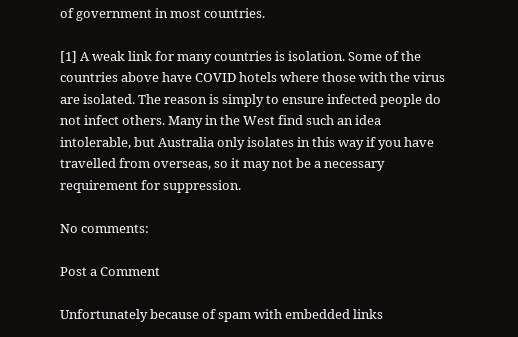of government in most countries.

[1] A weak link for many countries is isolation. Some of the countries above have COVID hotels where those with the virus are isolated. The reason is simply to ensure infected people do not infect others. Many in the West find such an idea intolerable, but Australia only isolates in this way if you have travelled from overseas, so it may not be a necessary requirement for suppression.

No comments:

Post a Comment

Unfortunately because of spam with embedded links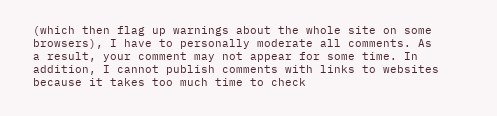(which then flag up warnings about the whole site on some browsers), I have to personally moderate all comments. As a result, your comment may not appear for some time. In addition, I cannot publish comments with links to websites because it takes too much time to check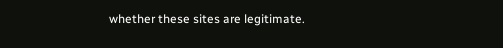whether these sites are legitimate.